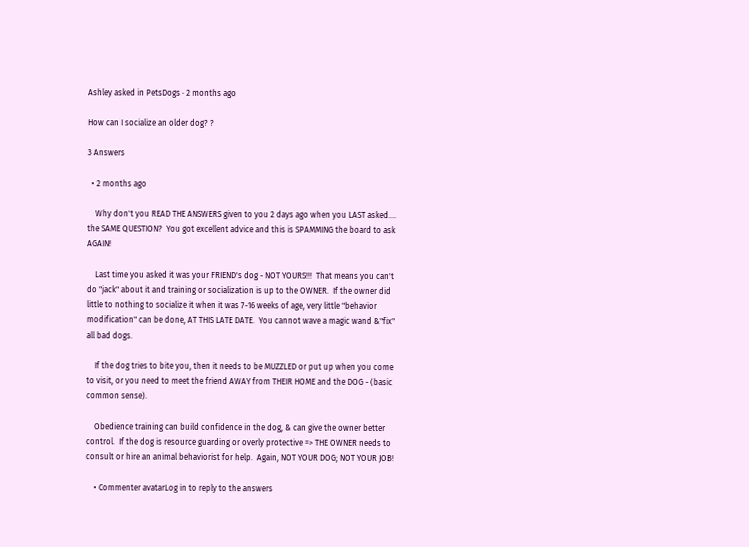Ashley asked in PetsDogs · 2 months ago

How can I socialize an older dog? ?

3 Answers

  • 2 months ago

    Why don't you READ THE ANSWERS given to you 2 days ago when you LAST asked.... the SAME QUESTION?  You got excellent advice and this is SPAMMING the board to ask AGAIN!

    Last time you asked it was your FRIEND's dog - NOT YOURS!!!  That means you can't do "jack" about it and training or socialization is up to the OWNER.  If the owner did little to nothing to socialize it when it was 7-16 weeks of age, very little "behavior modification" can be done, AT THIS LATE DATE.  You cannot wave a magic wand &"fix" all bad dogs.

    If the dog tries to bite you, then it needs to be MUZZLED or put up when you come to visit, or you need to meet the friend AWAY from THEIR HOME and the DOG - (basic common sense).

    Obedience training can build confidence in the dog, & can give the owner better control.  If the dog is resource guarding or overly protective => THE OWNER needs to consult or hire an animal behaviorist for help.  Again, NOT YOUR DOG; NOT YOUR JOB!

    • Commenter avatarLog in to reply to the answers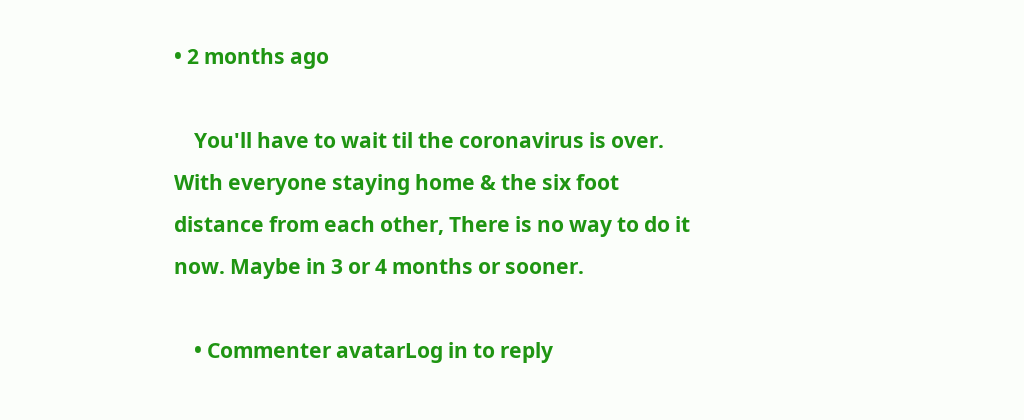• 2 months ago

    You'll have to wait til the coronavirus is over. With everyone staying home & the six foot distance from each other, There is no way to do it now. Maybe in 3 or 4 months or sooner.

    • Commenter avatarLog in to reply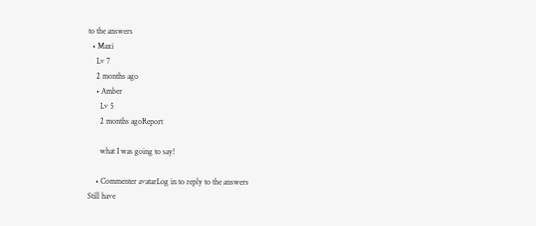to the answers
  • Maxi
    Lv 7
    2 months ago
    • Amber
      Lv 5
      2 months agoReport

      what I was going to say!

    • Commenter avatarLog in to reply to the answers
Still have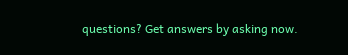questions? Get answers by asking now.